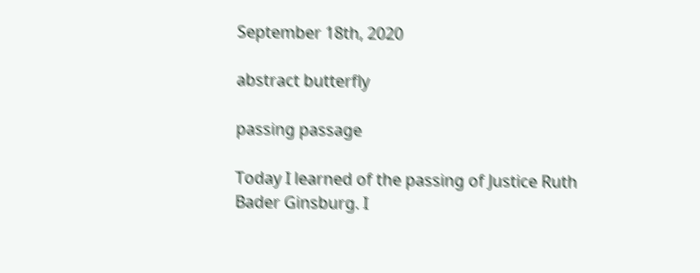September 18th, 2020

abstract butterfly

passing passage

Today I learned of the passing of Justice Ruth Bader Ginsburg. I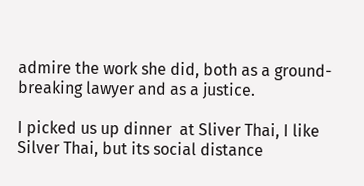admire the work she did, both as a ground-breaking lawyer and as a justice.

I picked us up dinner  at Sliver Thai, I like Silver Thai, but its social distance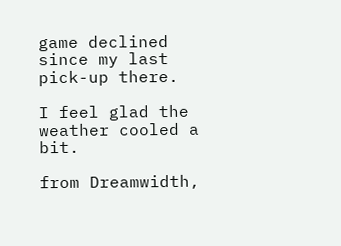game declined since my last pick-up there.

I feel glad the weather cooled a bit.

from Dreamwidth,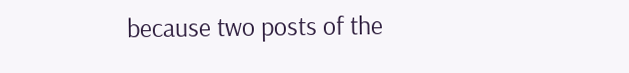because two posts of the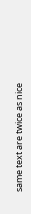same text are twice as nice